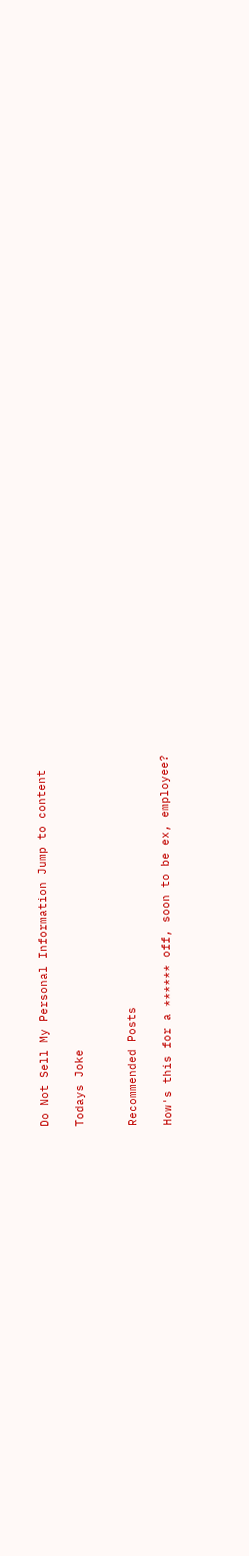Do Not Sell My Personal Information Jump to content

Todays Joke


Recommended Posts

How's this for a ****** off, soon to be ex, employee?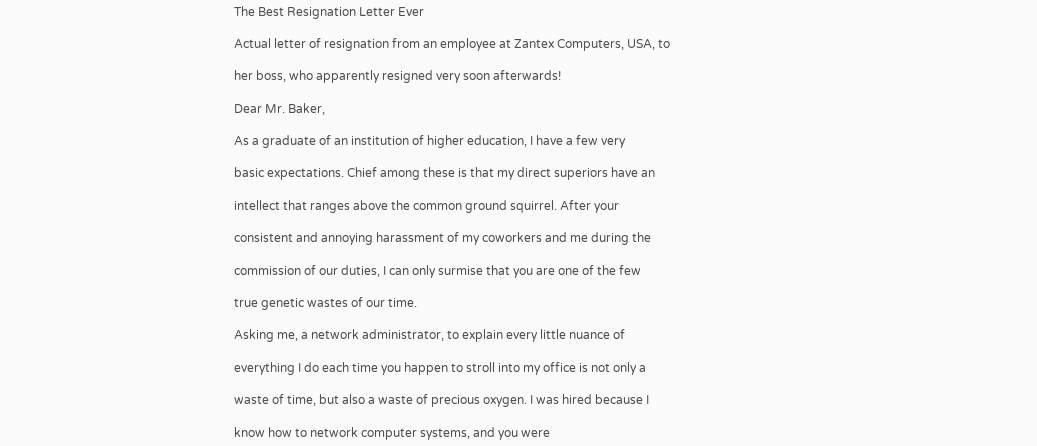The Best Resignation Letter Ever

Actual letter of resignation from an employee at Zantex Computers, USA, to

her boss, who apparently resigned very soon afterwards!

Dear Mr. Baker,

As a graduate of an institution of higher education, I have a few very

basic expectations. Chief among these is that my direct superiors have an

intellect that ranges above the common ground squirrel. After your

consistent and annoying harassment of my coworkers and me during the

commission of our duties, I can only surmise that you are one of the few

true genetic wastes of our time.

Asking me, a network administrator, to explain every little nuance of

everything I do each time you happen to stroll into my office is not only a

waste of time, but also a waste of precious oxygen. I was hired because I

know how to network computer systems, and you were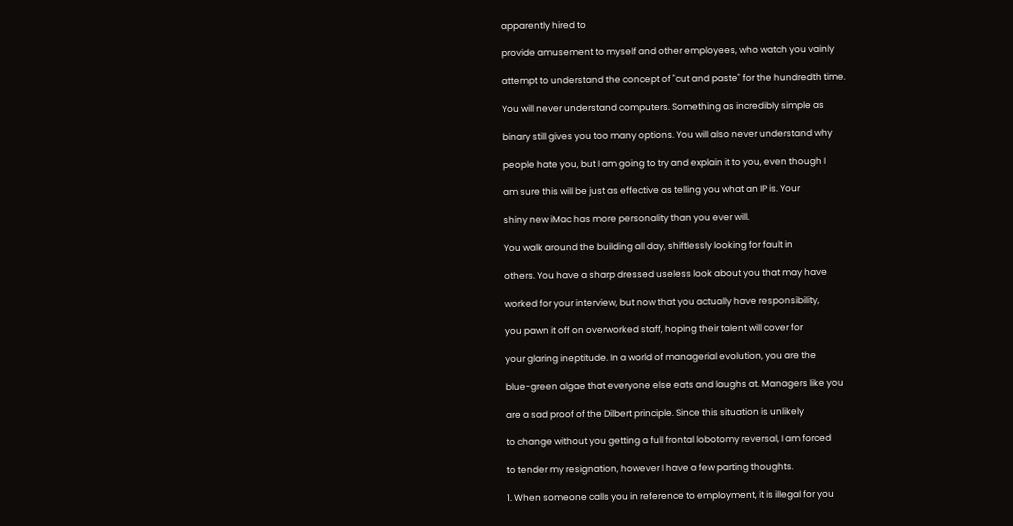apparently hired to

provide amusement to myself and other employees, who watch you vainly

attempt to understand the concept of "cut and paste" for the hundredth time.

You will never understand computers. Something as incredibly simple as

binary still gives you too many options. You will also never understand why

people hate you, but I am going to try and explain it to you, even though I

am sure this will be just as effective as telling you what an IP is. Your

shiny new iMac has more personality than you ever will.

You walk around the building all day, shiftlessly looking for fault in

others. You have a sharp dressed useless look about you that may have

worked for your interview, but now that you actually have responsibility,

you pawn it off on overworked staff, hoping their talent will cover for

your glaring ineptitude. In a world of managerial evolution, you are the

blue-green algae that everyone else eats and laughs at. Managers like you

are a sad proof of the Dilbert principle. Since this situation is unlikely

to change without you getting a full frontal lobotomy reversal, I am forced

to tender my resignation, however I have a few parting thoughts.

1. When someone calls you in reference to employment, it is illegal for you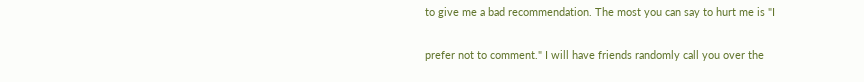to give me a bad recommendation. The most you can say to hurt me is "I

prefer not to comment." I will have friends randomly call you over the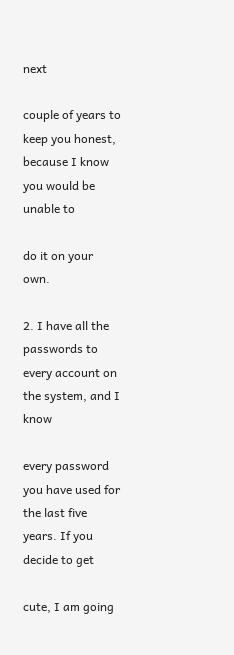next

couple of years to keep you honest, because I know you would be unable to

do it on your own.

2. I have all the passwords to every account on the system, and I know

every password you have used for the last five years. If you decide to get

cute, I am going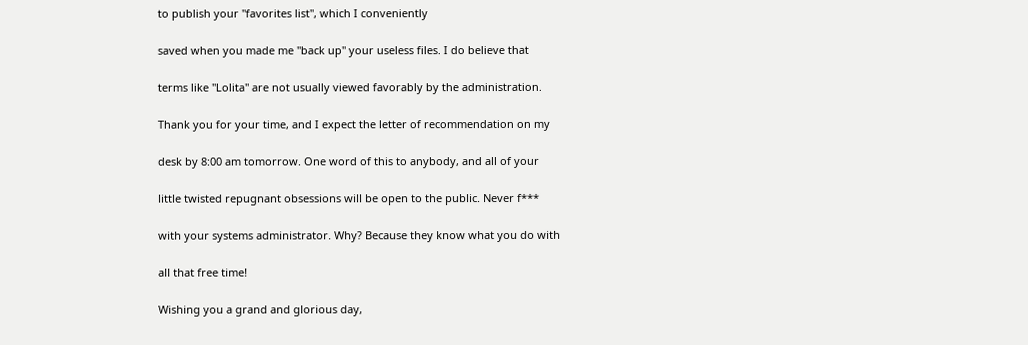to publish your "favorites list", which I conveniently

saved when you made me "back up" your useless files. I do believe that

terms like "Lolita" are not usually viewed favorably by the administration.

Thank you for your time, and I expect the letter of recommendation on my

desk by 8:00 am tomorrow. One word of this to anybody, and all of your

little twisted repugnant obsessions will be open to the public. Never f***

with your systems administrator. Why? Because they know what you do with

all that free time!

Wishing you a grand and glorious day,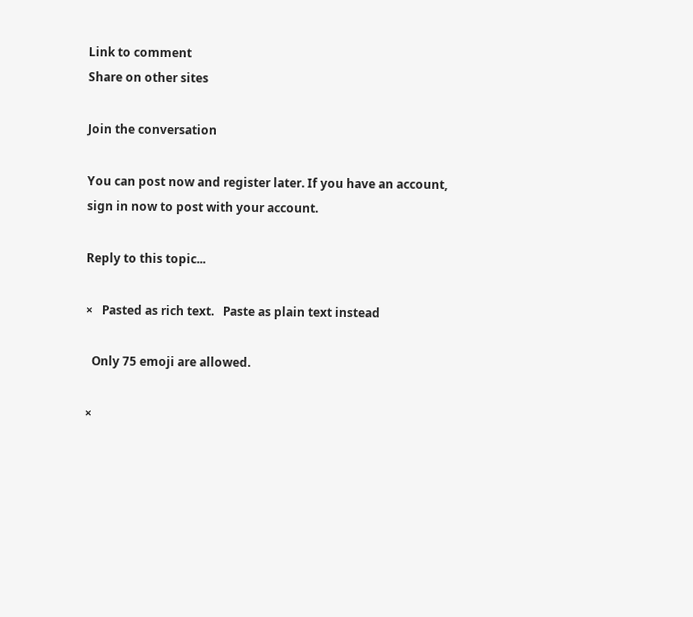Link to comment
Share on other sites

Join the conversation

You can post now and register later. If you have an account, sign in now to post with your account.

Reply to this topic...

×   Pasted as rich text.   Paste as plain text instead

  Only 75 emoji are allowed.

×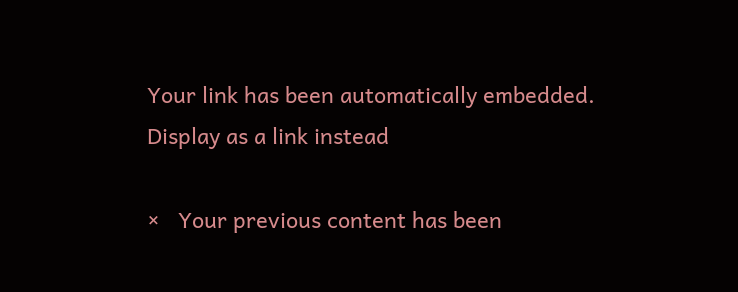Your link has been automatically embedded.   Display as a link instead

×   Your previous content has been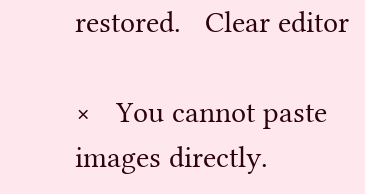restored.   Clear editor

×   You cannot paste images directly.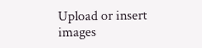Upload or insert images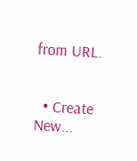from URL.


  • Create New...